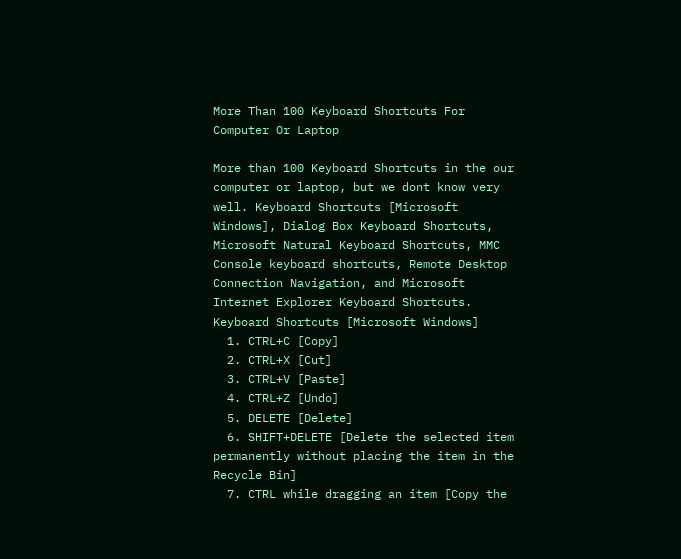More Than 100 Keyboard Shortcuts For Computer Or Laptop

More than 100 Keyboard Shortcuts in the our computer or laptop, but we dont know very well. Keyboard Shortcuts [Microsoft Windows], Dialog Box Keyboard Shortcuts, Microsoft Natural Keyboard Shortcuts, MMC Console keyboard shortcuts, Remote Desktop Connection Navigation, and Microsoft Internet Explorer Keyboard Shortcuts.
Keyboard Shortcuts [Microsoft Windows]
  1. CTRL+C [Copy]
  2. CTRL+X [Cut]
  3. CTRL+V [Paste]
  4. CTRL+Z [Undo]
  5. DELETE [Delete]
  6. SHIFT+DELETE [Delete the selected item permanently without placing the item in the Recycle Bin]
  7. CTRL while dragging an item [Copy the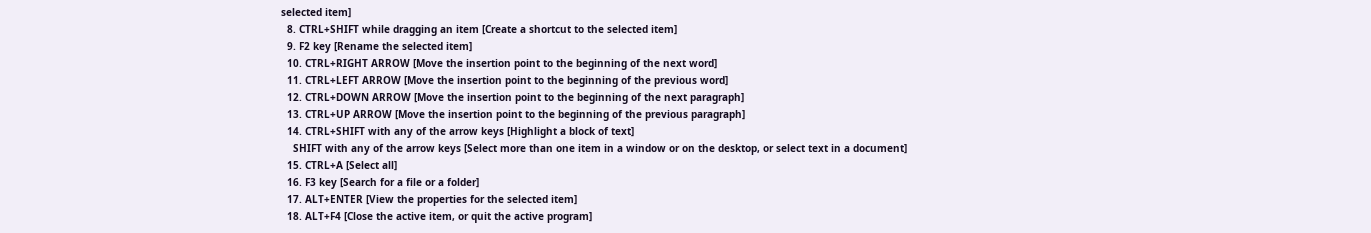selected item]
  8. CTRL+SHIFT while dragging an item [Create a shortcut to the selected item]
  9. F2 key [Rename the selected item]
  10. CTRL+RIGHT ARROW [Move the insertion point to the beginning of the next word]
  11. CTRL+LEFT ARROW [Move the insertion point to the beginning of the previous word]
  12. CTRL+DOWN ARROW [Move the insertion point to the beginning of the next paragraph]
  13. CTRL+UP ARROW [Move the insertion point to the beginning of the previous paragraph]
  14. CTRL+SHIFT with any of the arrow keys [Highlight a block of text]
    SHIFT with any of the arrow keys [Select more than one item in a window or on the desktop, or select text in a document]
  15. CTRL+A [Select all]
  16. F3 key [Search for a file or a folder]
  17. ALT+ENTER [View the properties for the selected item]
  18. ALT+F4 [Close the active item, or quit the active program]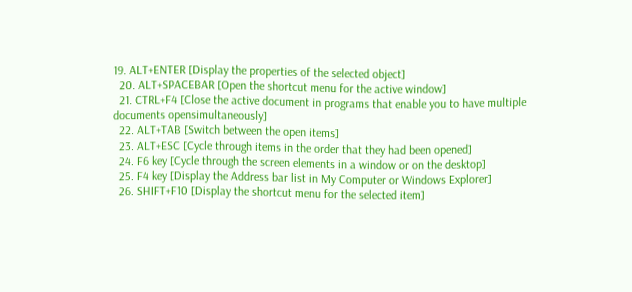19. ALT+ENTER [Display the properties of the selected object]
  20. ALT+SPACEBAR [Open the shortcut menu for the active window]
  21. CTRL+F4 [Close the active document in programs that enable you to have multiple documents opensimultaneously]
  22. ALT+TAB [Switch between the open items]
  23. ALT+ESC [Cycle through items in the order that they had been opened]
  24. F6 key [Cycle through the screen elements in a window or on the desktop]
  25. F4 key [Display the Address bar list in My Computer or Windows Explorer]
  26. SHIFT+F10 [Display the shortcut menu for the selected item]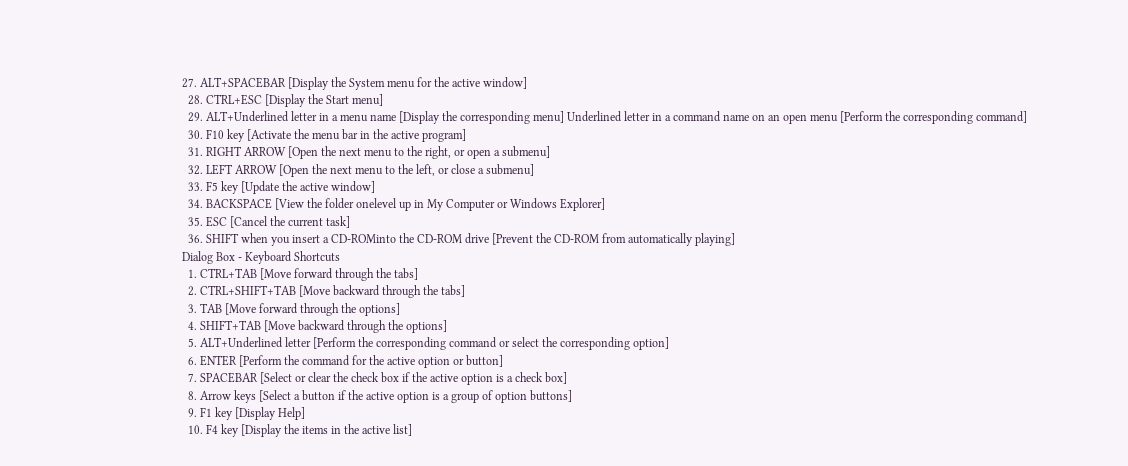27. ALT+SPACEBAR [Display the System menu for the active window]
  28. CTRL+ESC [Display the Start menu]
  29. ALT+Underlined letter in a menu name [Display the corresponding menu] Underlined letter in a command name on an open menu [Perform the corresponding command]
  30. F10 key [Activate the menu bar in the active program]
  31. RIGHT ARROW [Open the next menu to the right, or open a submenu]
  32. LEFT ARROW [Open the next menu to the left, or close a submenu]
  33. F5 key [Update the active window]
  34. BACKSPACE [View the folder onelevel up in My Computer or Windows Explorer]
  35. ESC [Cancel the current task]
  36. SHIFT when you insert a CD-ROMinto the CD-ROM drive [Prevent the CD-ROM from automatically playing]
Dialog Box - Keyboard Shortcuts
  1. CTRL+TAB [Move forward through the tabs]
  2. CTRL+SHIFT+TAB [Move backward through the tabs]
  3. TAB [Move forward through the options]
  4. SHIFT+TAB [Move backward through the options]
  5. ALT+Underlined letter [Perform the corresponding command or select the corresponding option]
  6. ENTER [Perform the command for the active option or button]
  7. SPACEBAR [Select or clear the check box if the active option is a check box]
  8. Arrow keys [Select a button if the active option is a group of option buttons]
  9. F1 key [Display Help]
  10. F4 key [Display the items in the active list]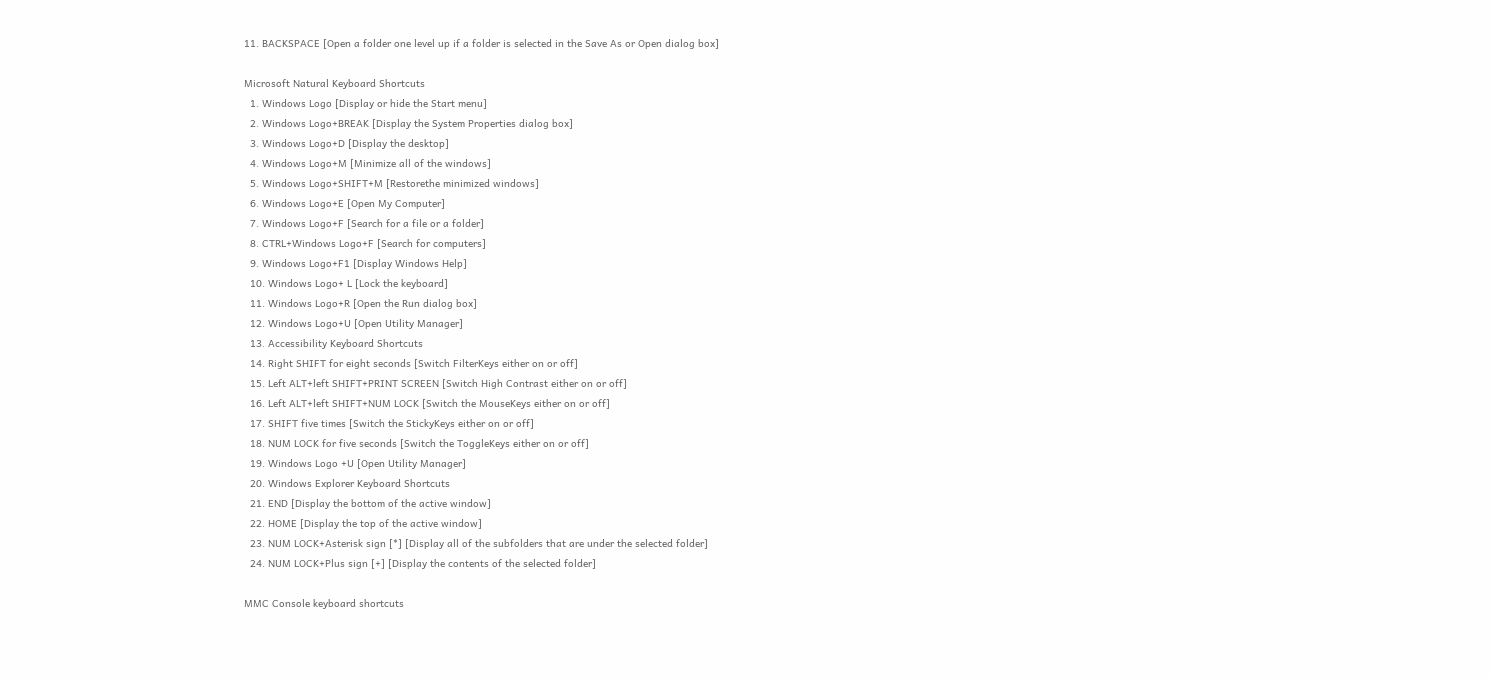11. BACKSPACE [Open a folder one level up if a folder is selected in the Save As or Open dialog box]

Microsoft Natural Keyboard Shortcuts
  1. Windows Logo [Display or hide the Start menu]
  2. Windows Logo+BREAK [Display the System Properties dialog box]
  3. Windows Logo+D [Display the desktop]
  4. Windows Logo+M [Minimize all of the windows]
  5. Windows Logo+SHIFT+M [Restorethe minimized windows]
  6. Windows Logo+E [Open My Computer]
  7. Windows Logo+F [Search for a file or a folder]
  8. CTRL+Windows Logo+F [Search for computers]
  9. Windows Logo+F1 [Display Windows Help]
  10. Windows Logo+ L [Lock the keyboard]
  11. Windows Logo+R [Open the Run dialog box]
  12. Windows Logo+U [Open Utility Manager]
  13. Accessibility Keyboard Shortcuts
  14. Right SHIFT for eight seconds [Switch FilterKeys either on or off]
  15. Left ALT+left SHIFT+PRINT SCREEN [Switch High Contrast either on or off]
  16. Left ALT+left SHIFT+NUM LOCK [Switch the MouseKeys either on or off]
  17. SHIFT five times [Switch the StickyKeys either on or off]
  18. NUM LOCK for five seconds [Switch the ToggleKeys either on or off]
  19. Windows Logo +U [Open Utility Manager]
  20. Windows Explorer Keyboard Shortcuts
  21. END [Display the bottom of the active window]
  22. HOME [Display the top of the active window]
  23. NUM LOCK+Asterisk sign [*] [Display all of the subfolders that are under the selected folder]
  24. NUM LOCK+Plus sign [+] [Display the contents of the selected folder]

MMC Console keyboard shortcuts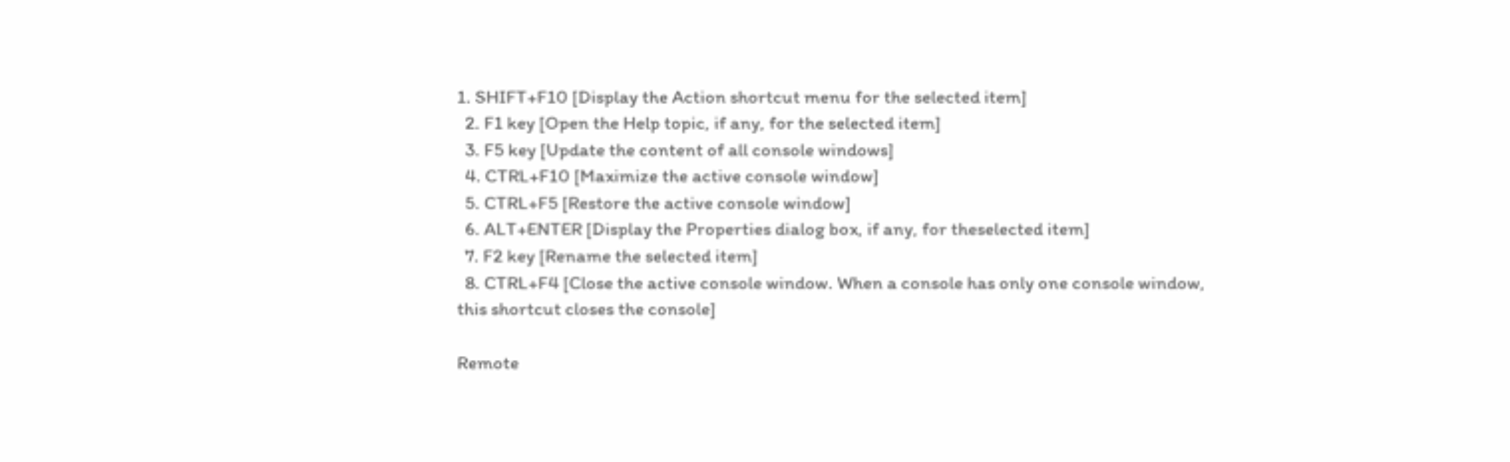1. SHIFT+F10 [Display the Action shortcut menu for the selected item]
  2. F1 key [Open the Help topic, if any, for the selected item]
  3. F5 key [Update the content of all console windows]
  4. CTRL+F10 [Maximize the active console window]
  5. CTRL+F5 [Restore the active console window]
  6. ALT+ENTER [Display the Properties dialog box, if any, for theselected item]
  7. F2 key [Rename the selected item]
  8. CTRL+F4 [Close the active console window. When a console has only one console window, this shortcut closes the console]

Remote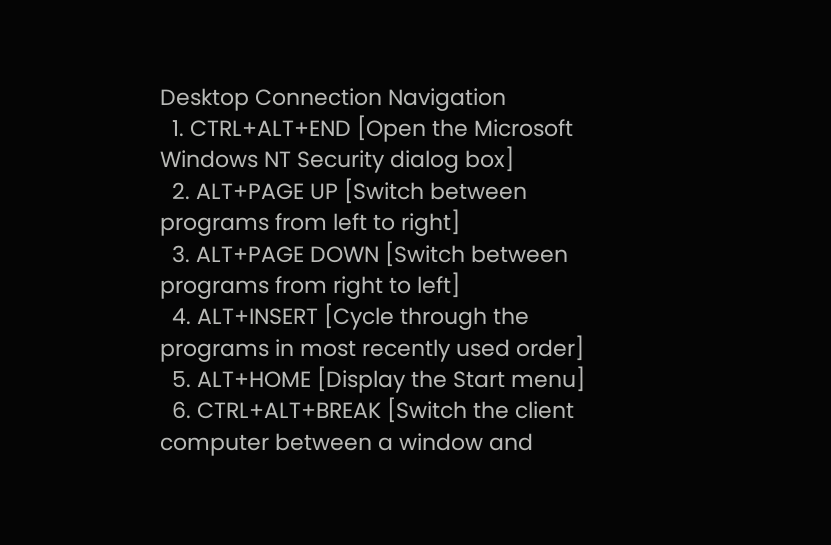Desktop Connection Navigation
  1. CTRL+ALT+END [Open the Microsoft Windows NT Security dialog box]
  2. ALT+PAGE UP [Switch between programs from left to right]
  3. ALT+PAGE DOWN [Switch between programs from right to left]
  4. ALT+INSERT [Cycle through the programs in most recently used order]
  5. ALT+HOME [Display the Start menu]
  6. CTRL+ALT+BREAK [Switch the client computer between a window and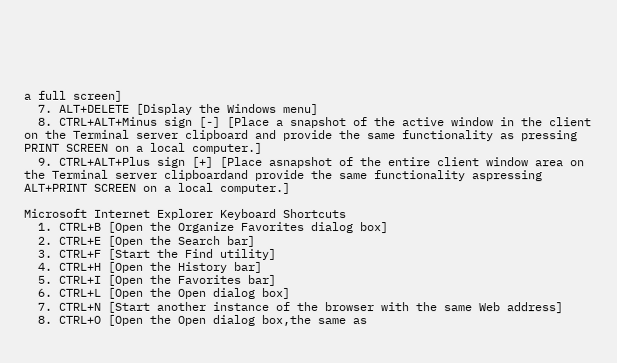a full screen]
  7. ALT+DELETE [Display the Windows menu]
  8. CTRL+ALT+Minus sign [-] [Place a snapshot of the active window in the client on the Terminal server clipboard and provide the same functionality as pressing PRINT SCREEN on a local computer.]
  9. CTRL+ALT+Plus sign [+] [Place asnapshot of the entire client window area on the Terminal server clipboardand provide the same functionality aspressing ALT+PRINT SCREEN on a local computer.]

Microsoft Internet Explorer Keyboard Shortcuts
  1. CTRL+B [Open the Organize Favorites dialog box]
  2. CTRL+E [Open the Search bar]
  3. CTRL+F [Start the Find utility]
  4. CTRL+H [Open the History bar]
  5. CTRL+I [Open the Favorites bar]
  6. CTRL+L [Open the Open dialog box]
  7. CTRL+N [Start another instance of the browser with the same Web address]
  8. CTRL+O [Open the Open dialog box,the same as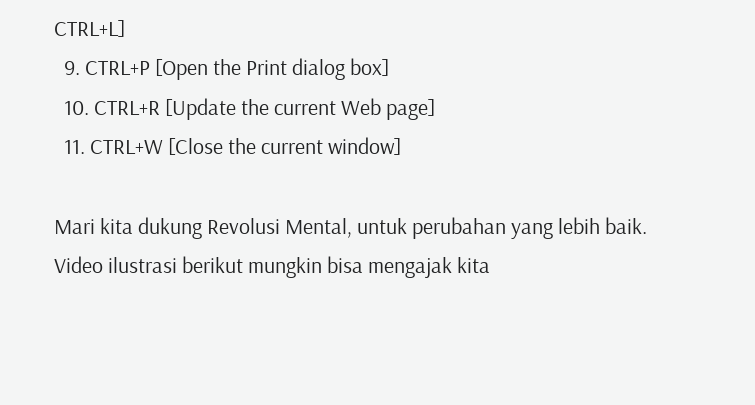CTRL+L]
  9. CTRL+P [Open the Print dialog box]
  10. CTRL+R [Update the current Web page]
  11. CTRL+W [Close the current window]

Mari kita dukung Revolusi Mental, untuk perubahan yang lebih baik. Video ilustrasi berikut mungkin bisa mengajak kita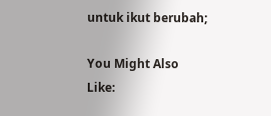untuk ikut berubah;

You Might Also Like: